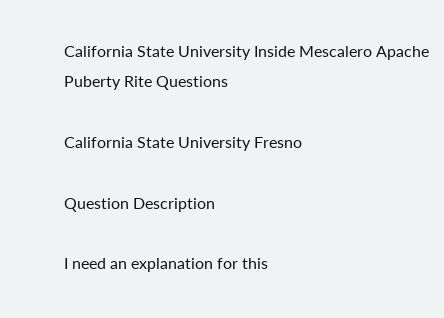California State University Inside Mescalero Apache Puberty Rite Questions

California State University Fresno

Question Description

I need an explanation for this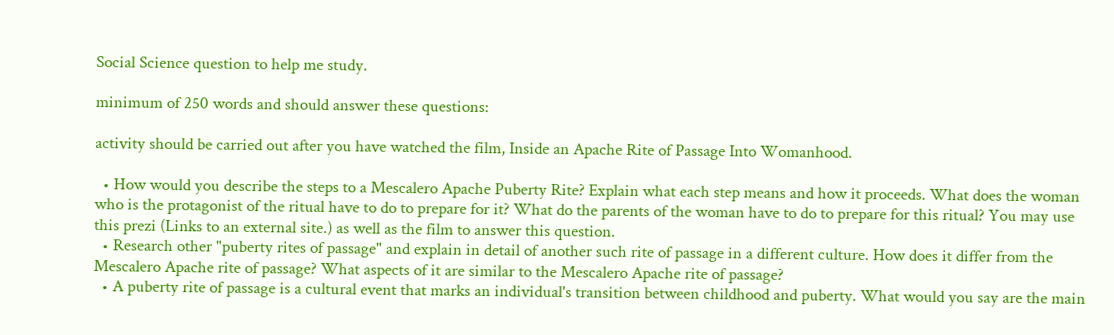Social Science question to help me study.

minimum of 250 words and should answer these questions:

activity should be carried out after you have watched the film, Inside an Apache Rite of Passage Into Womanhood.

  • How would you describe the steps to a Mescalero Apache Puberty Rite? Explain what each step means and how it proceeds. What does the woman who is the protagonist of the ritual have to do to prepare for it? What do the parents of the woman have to do to prepare for this ritual? You may use this prezi (Links to an external site.) as well as the film to answer this question.
  • Research other "puberty rites of passage" and explain in detail of another such rite of passage in a different culture. How does it differ from the Mescalero Apache rite of passage? What aspects of it are similar to the Mescalero Apache rite of passage?
  • A puberty rite of passage is a cultural event that marks an individual's transition between childhood and puberty. What would you say are the main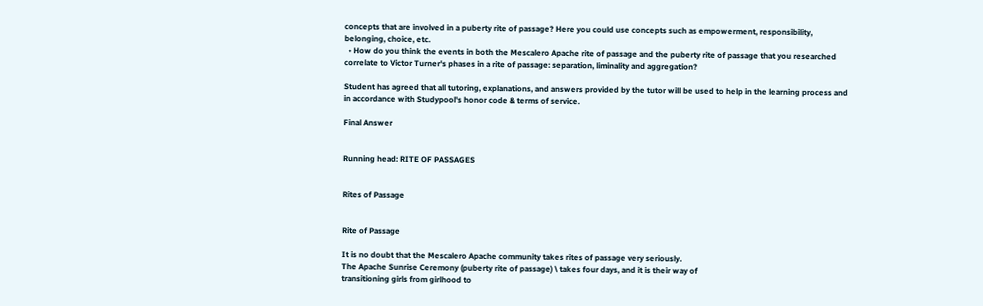concepts that are involved in a puberty rite of passage? Here you could use concepts such as empowerment, responsibility, belonging, choice, etc.
  • How do you think the events in both the Mescalero Apache rite of passage and the puberty rite of passage that you researched correlate to Victor Turner's phases in a rite of passage: separation, liminality and aggregation?

Student has agreed that all tutoring, explanations, and answers provided by the tutor will be used to help in the learning process and in accordance with Studypool's honor code & terms of service.

Final Answer


Running head: RITE OF PASSAGES


Rites of Passage


Rite of Passage

It is no doubt that the Mescalero Apache community takes rites of passage very seriously.
The Apache Sunrise Ceremony (puberty rite of passage) \ takes four days, and it is their way of
transitioning girls from girlhood to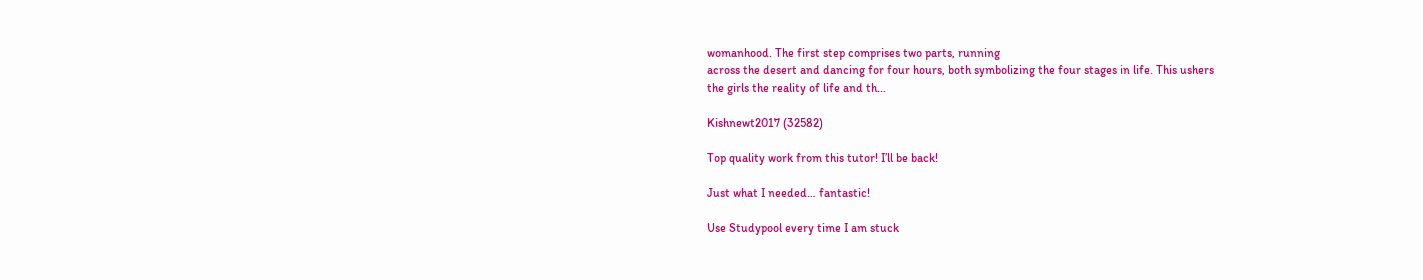womanhood. The first step comprises two parts, running
across the desert and dancing for four hours, both symbolizing the four stages in life. This ushers
the girls the reality of life and th...

Kishnewt2017 (32582)

Top quality work from this tutor! I’ll be back!

Just what I needed… fantastic!

Use Studypool every time I am stuck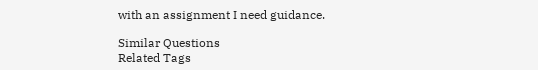with an assignment I need guidance.

Similar Questions
Related Tags